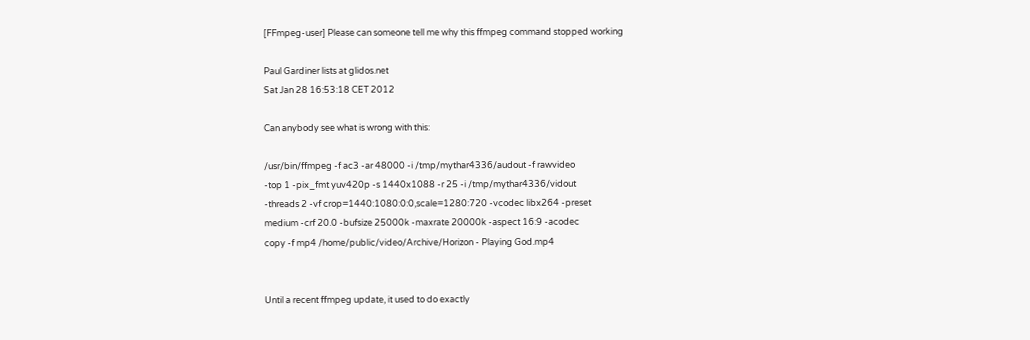[FFmpeg-user] Please can someone tell me why this ffmpeg command stopped working

Paul Gardiner lists at glidos.net
Sat Jan 28 16:53:18 CET 2012

Can anybody see what is wrong with this:

/usr/bin/ffmpeg -f ac3 -ar 48000 -i /tmp/mythar4336/audout -f rawvideo
-top 1 -pix_fmt yuv420p -s 1440x1088 -r 25 -i /tmp/mythar4336/vidout
-threads 2 -vf crop=1440:1080:0:0,scale=1280:720 -vcodec libx264 -preset
medium -crf 20.0 -bufsize 25000k -maxrate 20000k -aspect 16:9 -acodec
copy -f mp4 /home/public/video/Archive/Horizon - Playing God.mp4


Until a recent ffmpeg update, it used to do exactly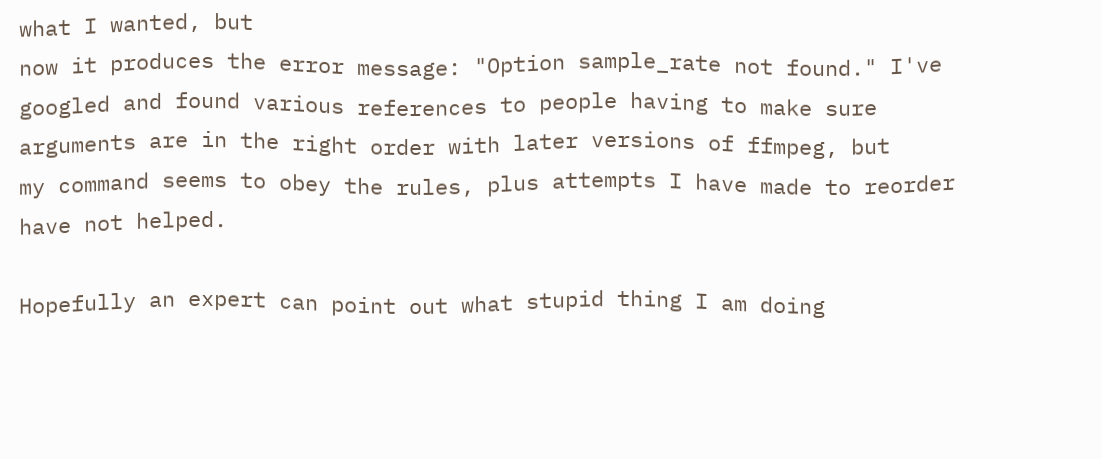what I wanted, but
now it produces the error message: "Option sample_rate not found." I've
googled and found various references to people having to make sure
arguments are in the right order with later versions of ffmpeg, but
my command seems to obey the rules, plus attempts I have made to reorder
have not helped.

Hopefully an expert can point out what stupid thing I am doing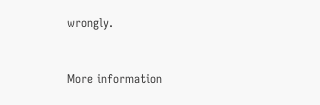wrongly.


More information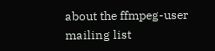about the ffmpeg-user mailing list